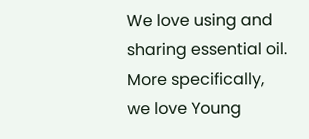We love using and sharing essential oil. More specifically, we love Young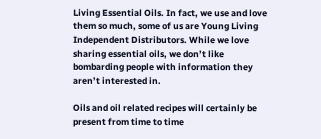Living Essential Oils. In fact, we use and love them so much, some of us are Young Living Independent Distributors. While we love sharing essential oils, we don’t like bombarding people with information they aren’t interested in.

Oils and oil related recipes will certainly be present from time to time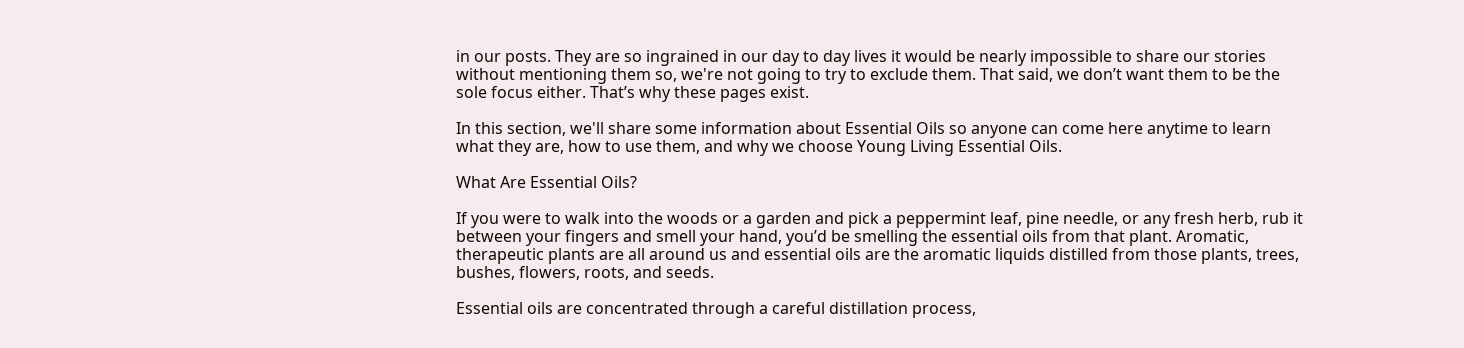in our posts. They are so ingrained in our day to day lives it would be nearly impossible to share our stories without mentioning them so, we're not going to try to exclude them. That said, we don’t want them to be the sole focus either. That’s why these pages exist.

In this section, we'll share some information about Essential Oils so anyone can come here anytime to learn what they are, how to use them, and why we choose Young Living Essential Oils.

What Are Essential Oils?

If you were to walk into the woods or a garden and pick a peppermint leaf, pine needle, or any fresh herb, rub it between your fingers and smell your hand, you’d be smelling the essential oils from that plant. Aromatic, therapeutic plants are all around us and essential oils are the aromatic liquids distilled from those plants, trees, bushes, flowers, roots, and seeds.

Essential oils are concentrated through a careful distillation process,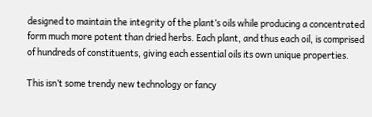designed to maintain the integrity of the plant’s oils while producing a concentrated form much more potent than dried herbs. Each plant, and thus each oil, is comprised of hundreds of constituents, giving each essential oils its own unique properties.

This isn’t some trendy new technology or fancy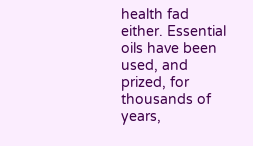health fad either. Essential oils have been used, and prized, for thousands of years,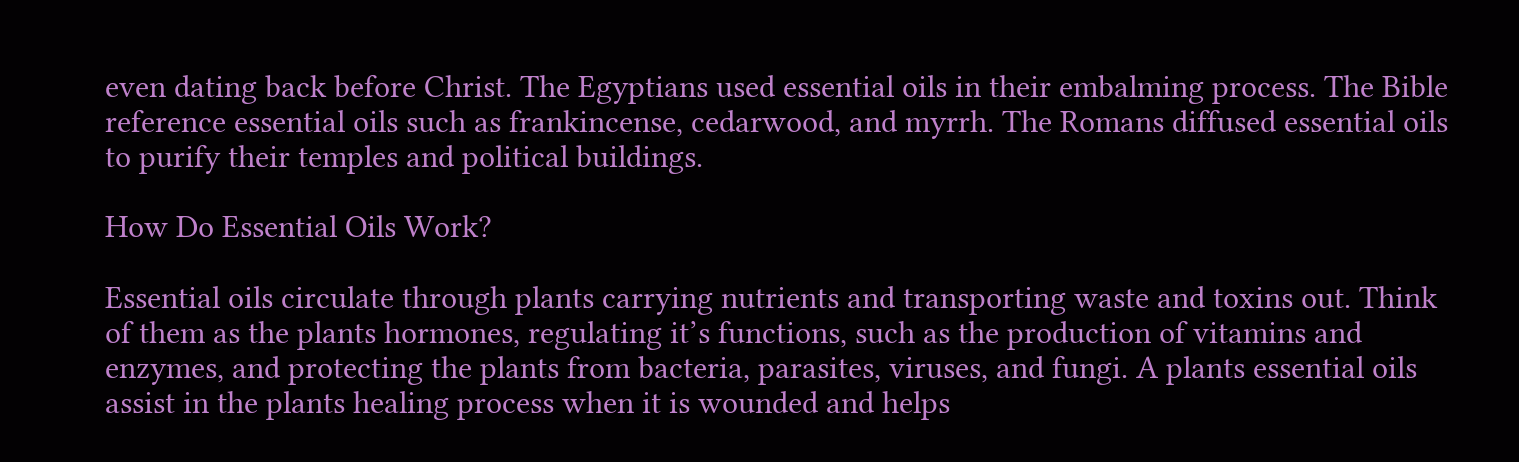even dating back before Christ. The Egyptians used essential oils in their embalming process. The Bible reference essential oils such as frankincense, cedarwood, and myrrh. The Romans diffused essential oils to purify their temples and political buildings.

How Do Essential Oils Work?

Essential oils circulate through plants carrying nutrients and transporting waste and toxins out. Think of them as the plants hormones, regulating it’s functions, such as the production of vitamins and enzymes, and protecting the plants from bacteria, parasites, viruses, and fungi. A plants essential oils assist in the plants healing process when it is wounded and helps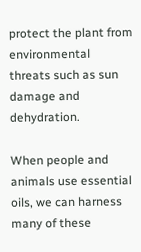protect the plant from environmental threats such as sun damage and dehydration.

When people and animals use essential oils, we can harness many of these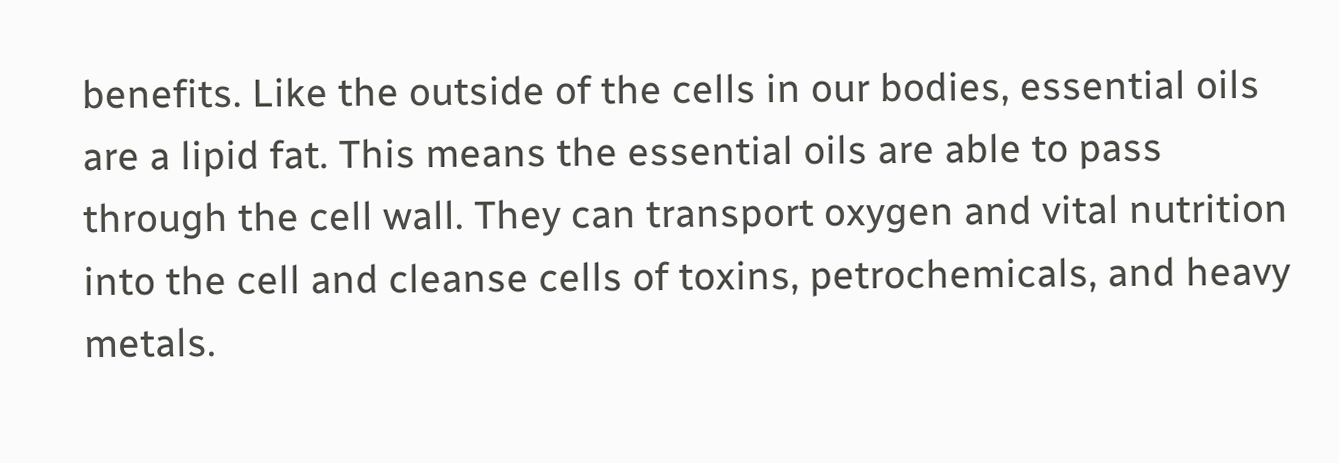benefits. Like the outside of the cells in our bodies, essential oils are a lipid fat. This means the essential oils are able to pass through the cell wall. They can transport oxygen and vital nutrition into the cell and cleanse cells of toxins, petrochemicals, and heavy metals.